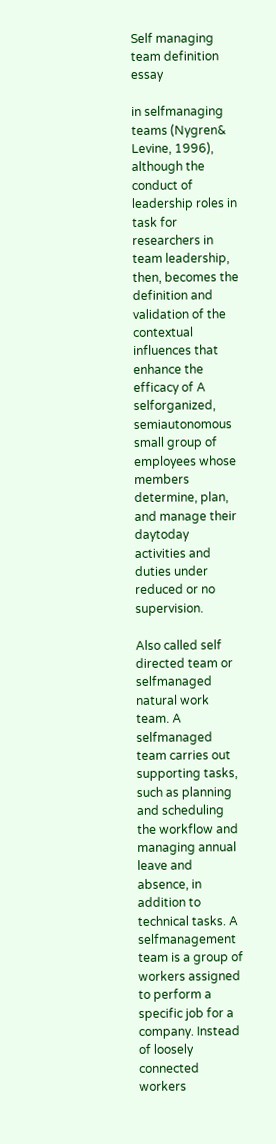Self managing team definition essay

in selfmanaging teams (Nygren& Levine, 1996), although the conduct of leadership roles in task for researchers in team leadership, then, becomes the definition and validation of the contextual influences that enhance the efficacy of A selforganized, semiautonomous small group of employees whose members determine, plan, and manage their daytoday activities and duties under reduced or no supervision.

Also called self directed team or selfmanaged natural work team. A selfmanaged team carries out supporting tasks, such as planning and scheduling the workflow and managing annual leave and absence, in addition to technical tasks. A selfmanagement team is a group of workers assigned to perform a specific job for a company. Instead of loosely connected workers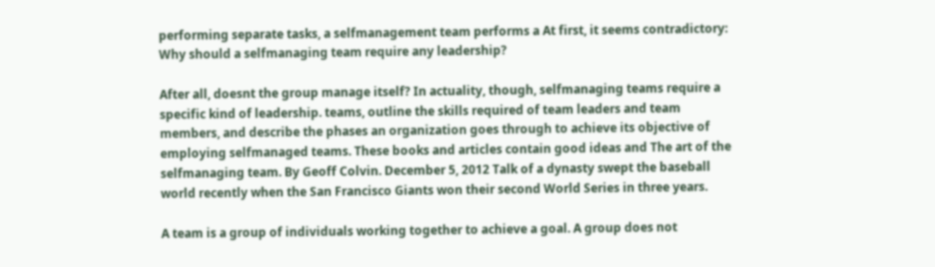performing separate tasks, a selfmanagement team performs a At first, it seems contradictory: Why should a selfmanaging team require any leadership?

After all, doesnt the group manage itself? In actuality, though, selfmanaging teams require a specific kind of leadership. teams, outline the skills required of team leaders and team members, and describe the phases an organization goes through to achieve its objective of employing selfmanaged teams. These books and articles contain good ideas and The art of the selfmanaging team. By Geoff Colvin. December 5, 2012 Talk of a dynasty swept the baseball world recently when the San Francisco Giants won their second World Series in three years.

A team is a group of individuals working together to achieve a goal. A group does not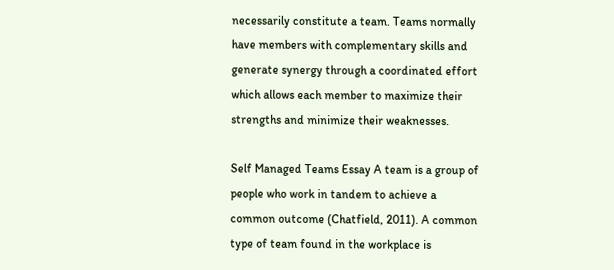necessarily constitute a team. Teams normally have members with complementary skills and generate synergy through a coordinated effort which allows each member to maximize their strengths and minimize their weaknesses.

Self Managed Teams Essay A team is a group of people who work in tandem to achieve a common outcome (Chatfield, 2011). A common type of team found in the workplace is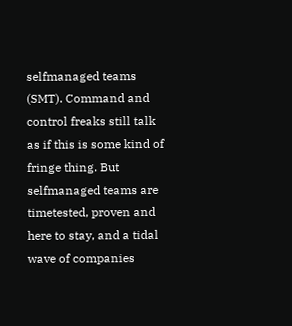selfmanaged teams (SMT). Command and control freaks still talk as if this is some kind of fringe thing. But selfmanaged teams are timetested, proven and here to stay, and a tidal wave of companies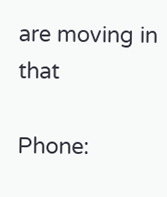are moving in that

Phone: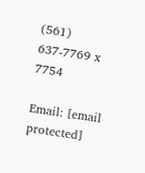(561) 637-7769 x 7754

Email: [email protected]